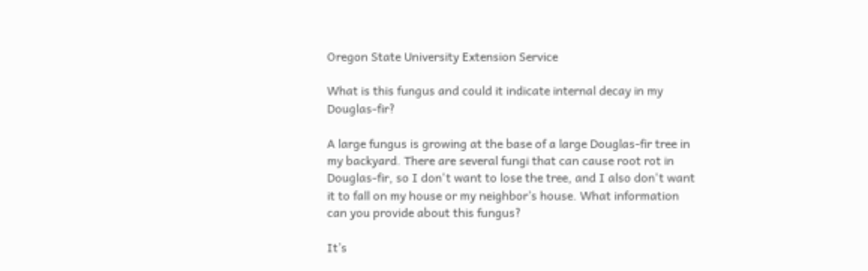Oregon State University Extension Service

What is this fungus and could it indicate internal decay in my Douglas-fir?

A large fungus is growing at the base of a large Douglas-fir tree in my backyard. There are several fungi that can cause root rot in Douglas-fir, so I don't want to lose the tree, and I also don't want it to fall on my house or my neighbor’s house. What information can you provide about this fungus?

It’s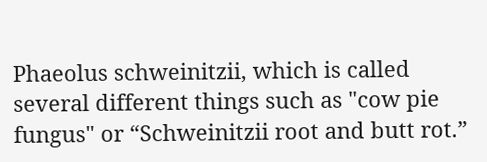Phaeolus schweinitzii, which is called several different things such as "cow pie fungus" or “Schweinitzii root and butt rot.”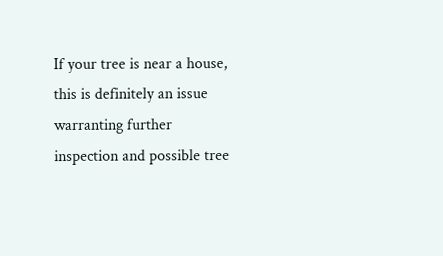If your tree is near a house, this is definitely an issue warranting further inspection and possible tree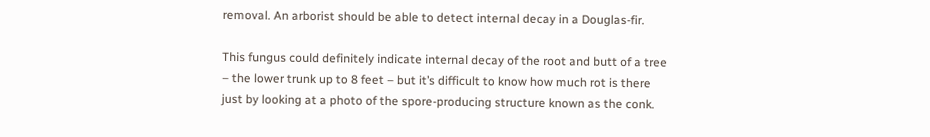removal. An arborist should be able to detect internal decay in a Douglas-fir.

This fungus could definitely indicate internal decay of the root and butt of a tree – the lower trunk up to 8 feet – but it’s difficult to know how much rot is there just by looking at a photo of the spore-producing structure known as the conk.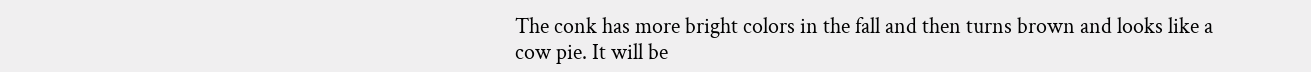The conk has more bright colors in the fall and then turns brown and looks like a cow pie. It will be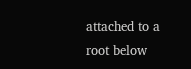attached to a root below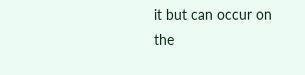it but can occur on the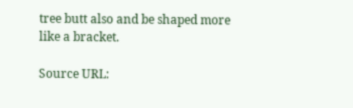tree butt also and be shaped more like a bracket.

Source URL: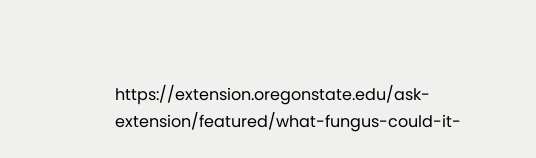https://extension.oregonstate.edu/ask-extension/featured/what-fungus-could-it-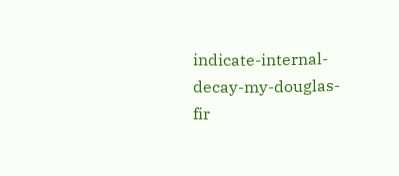indicate-internal-decay-my-douglas-fir